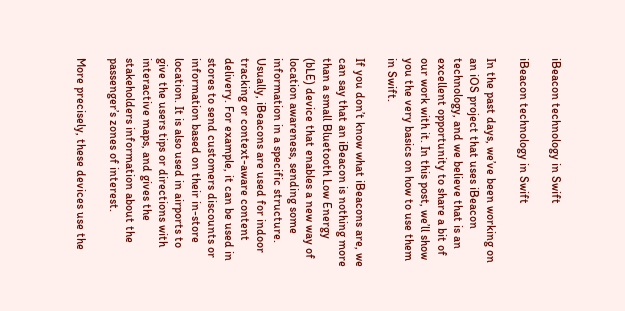iBeacon technology in Swift

iBeacon technology in Swift

In the past days, we’ve been working on an iOS project that uses iBeacon technology, and we believe that is an excellent opportunity to share a bit of our work with it. In this post, we’ll show you the very basics on how to use them in Swift.

If you don’t know what iBeacons are, we can say that an iBeacon is nothing more than a small Bluetooth Low Energy (bLE) device that enables a new way of location awareness, sending some information in a specific structure. Usually, iBeacons are used for indoor tracking or context-aware content delivery. For example, it can be used in stores to send customers discounts or information based on their in-store location. It is also used in airports to give the users tips or directions with interactive maps, and gives the stakeholders information about the passenger’s zones of interest.

More precisely, these devices use the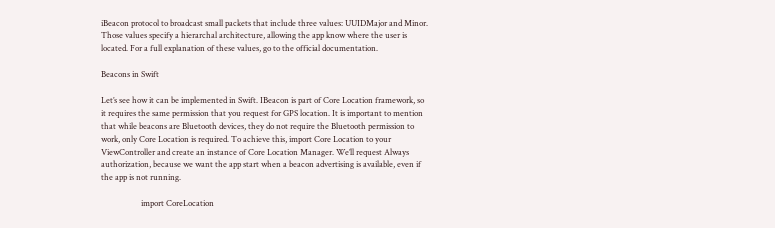iBeacon protocol to broadcast small packets that include three values: UUIDMajor and Minor. Those values specify a hierarchal architecture, allowing the app know where the user is located. For a full explanation of these values, go to the official documentation.

Beacons in Swift

Let’s see how it can be implemented in Swift. IBeacon is part of Core Location framework, so it requires the same permission that you request for GPS location. It is important to mention that while beacons are Bluetooth devices, they do not require the Bluetooth permission to work, only Core Location is required. To achieve this, import Core Location to your ViewController and create an instance of Core Location Manager. We’ll request Always authorization, because we want the app start when a beacon advertising is available, even if the app is not running.

                    import CoreLocation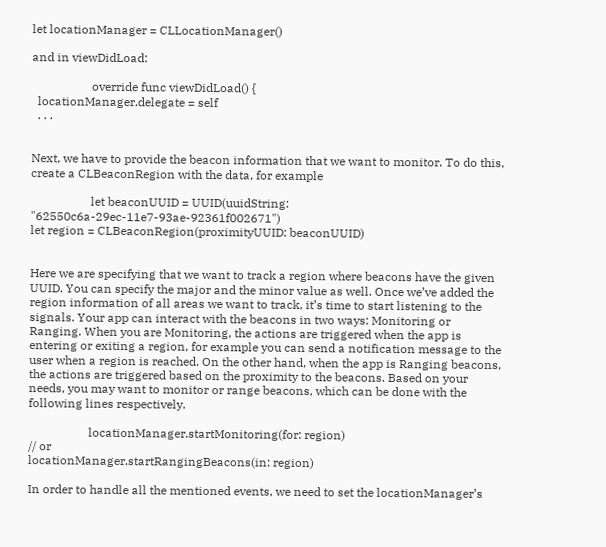let locationManager = CLLocationManager()

and in viewDidLoad:

                    override func viewDidLoad() {
  locationManager.delegate = self
  . . .


Next, we have to provide the beacon information that we want to monitor. To do this, create a CLBeaconRegion with the data, for example

                    let beaconUUID = UUID(uuidString: "62550c6a-29ec-11e7-93ae-92361f002671")
let region = CLBeaconRegion(proximityUUID: beaconUUID)


Here we are specifying that we want to track a region where beacons have the given UUID. You can specify the major and the minor value as well. Once we’ve added the region information of all areas we want to track, it’s time to start listening to the signals. Your app can interact with the beacons in two ways: Monitoring or Ranging. When you are Monitoring, the actions are triggered when the app is entering or exiting a region, for example you can send a notification message to the user when a region is reached. On the other hand, when the app is Ranging beacons, the actions are triggered based on the proximity to the beacons. Based on your needs, you may want to monitor or range beacons, which can be done with the following lines respectively.

                    locationManager.startMonitoring(for: region)
// or
locationManager.startRangingBeacons(in: region)

In order to handle all the mentioned events, we need to set the locationManager’s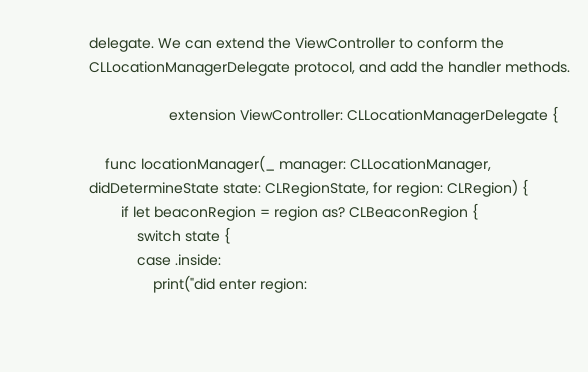delegate. We can extend the ViewController to conform the CLLocationManagerDelegate protocol, and add the handler methods.

                    extension ViewController: CLLocationManagerDelegate {

    func locationManager(_ manager: CLLocationManager, didDetermineState state: CLRegionState, for region: CLRegion) {
        if let beaconRegion = region as? CLBeaconRegion {
            switch state {
            case .inside:
                print("did enter region: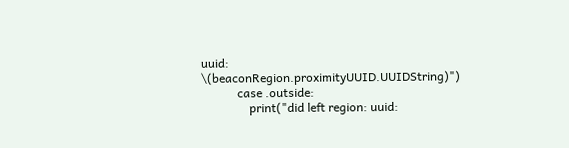uuid: \(beaconRegion.proximityUUID.UUIDString)")
            case .outside:
                print("did left region: uuid: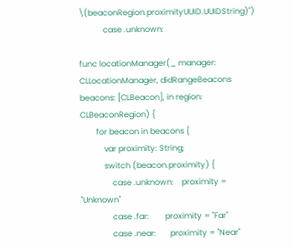\(beaconRegion.proximityUUID.UUIDString)")
            case .unknown:

func locationManager(_ manager: CLLocationManager, didRangeBeacons beacons: [CLBeacon], in region: CLBeaconRegion) {
        for beacon in beacons {
            var proximity: String;
            switch (beacon.proximity) {
                case .unknown:    proximity = "Unknown"
                case .far:        proximity = "Far"
                case .near:       proximity = "Near"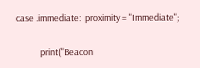case .immediate:  proximity = "Immediate";

            print("Beacon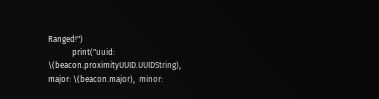Ranged!")
            print("uuid: \(beacon.proximityUUID.UUIDString), major: \(beacon.major),  minor: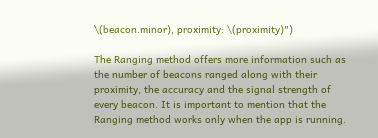\(beacon.minor), proximity: \(proximity)")

The Ranging method offers more information such as the number of beacons ranged along with their proximity, the accuracy and the signal strength of every beacon. It is important to mention that the Ranging method works only when the app is running.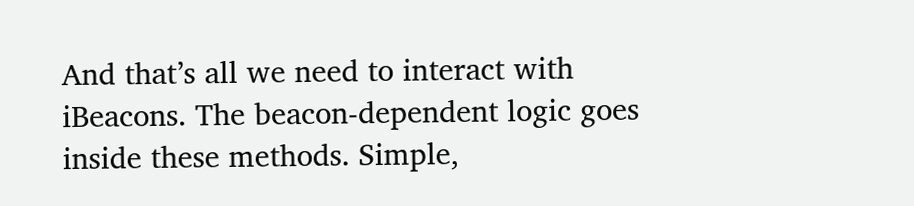And that’s all we need to interact with iBeacons. The beacon-dependent logic goes inside these methods. Simple,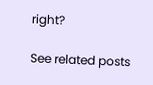right?

See related posts